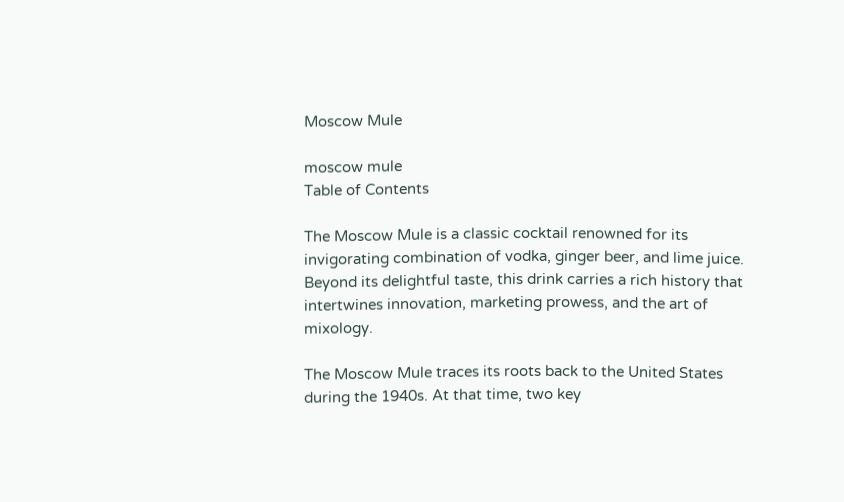Moscow Mule

moscow mule
Table of Contents

The Moscow Mule is a classic cocktail renowned for its invigorating combination of vodka, ginger beer, and lime juice. Beyond its delightful taste, this drink carries a rich history that intertwines innovation, marketing prowess, and the art of mixology.

The Moscow Mule traces its roots back to the United States during the 1940s. At that time, two key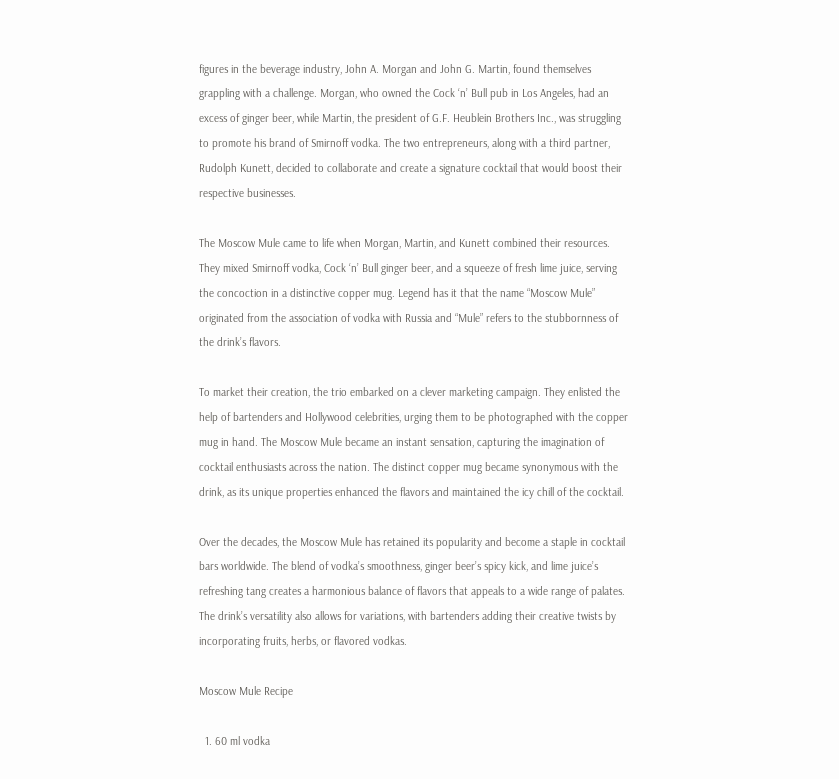figures in the beverage industry, John A. Morgan and John G. Martin, found themselves grappling with a challenge. Morgan, who owned the Cock ‘n’ Bull pub in Los Angeles, had an excess of ginger beer, while Martin, the president of G.F. Heublein Brothers Inc., was struggling to promote his brand of Smirnoff vodka. The two entrepreneurs, along with a third partner, Rudolph Kunett, decided to collaborate and create a signature cocktail that would boost their respective businesses.

The Moscow Mule came to life when Morgan, Martin, and Kunett combined their resources. They mixed Smirnoff vodka, Cock ‘n’ Bull ginger beer, and a squeeze of fresh lime juice, serving the concoction in a distinctive copper mug. Legend has it that the name “Moscow Mule” originated from the association of vodka with Russia and “Mule” refers to the stubbornness of the drink’s flavors.

To market their creation, the trio embarked on a clever marketing campaign. They enlisted the help of bartenders and Hollywood celebrities, urging them to be photographed with the copper mug in hand. The Moscow Mule became an instant sensation, capturing the imagination of cocktail enthusiasts across the nation. The distinct copper mug became synonymous with the drink, as its unique properties enhanced the flavors and maintained the icy chill of the cocktail.

Over the decades, the Moscow Mule has retained its popularity and become a staple in cocktail bars worldwide. The blend of vodka’s smoothness, ginger beer’s spicy kick, and lime juice’s refreshing tang creates a harmonious balance of flavors that appeals to a wide range of palates. The drink’s versatility also allows for variations, with bartenders adding their creative twists by incorporating fruits, herbs, or flavored vodkas.

Moscow Mule Recipe

  1. 60 ml vodka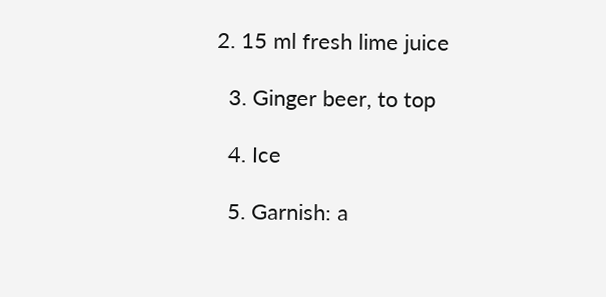2. 15 ml fresh lime juice

  3. Ginger beer, to top

  4. Ice

  5. Garnish: a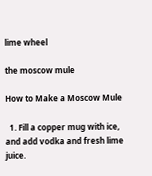lime wheel

the moscow mule

How to Make a Moscow Mule

  1. Fill a copper mug with ice, and add vodka and fresh lime juice.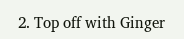2. Top off with Ginger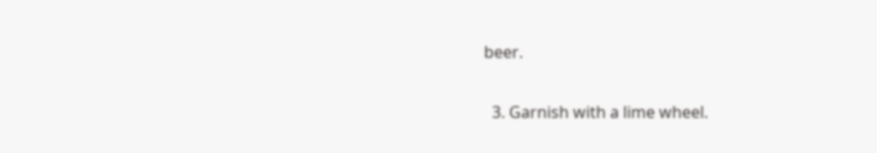beer.

  3. Garnish with a lime wheel.